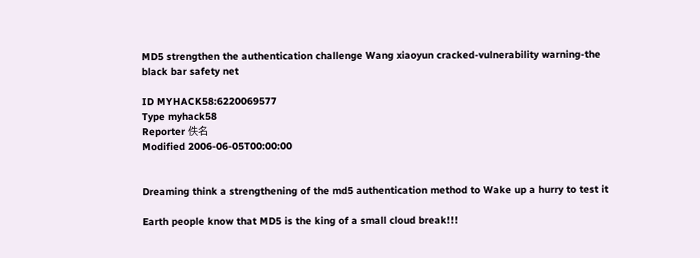MD5 strengthen the authentication challenge Wang xiaoyun cracked-vulnerability warning-the black bar safety net

ID MYHACK58:6220069577
Type myhack58
Reporter 佚名
Modified 2006-06-05T00:00:00


Dreaming think a strengthening of the md5 authentication method to Wake up a hurry to test it

Earth people know that MD5 is the king of a small cloud break!!!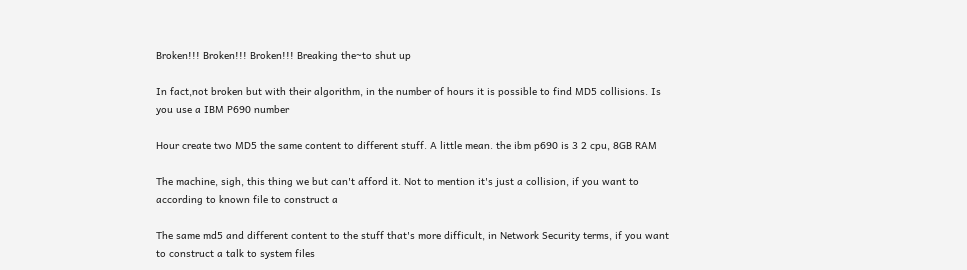Broken!!! Broken!!! Broken!!! Breaking the~to shut up

In fact,not broken but with their algorithm, in the number of hours it is possible to find MD5 collisions. Is you use a IBM P690 number

Hour create two MD5 the same content to different stuff. A little mean. the ibm p690 is 3 2 cpu, 8GB RAM

The machine, sigh, this thing we but can't afford it. Not to mention it's just a collision, if you want to according to known file to construct a

The same md5 and different content to the stuff that's more difficult, in Network Security terms, if you want to construct a talk to system files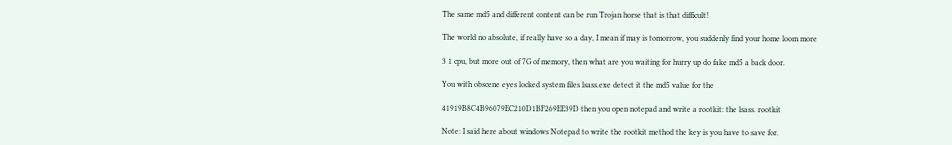The same md5 and different content can be run Trojan horse that is that difficult!

The world no absolute, if really have so a day, I mean if may is tomorrow, you suddenly find your home loom more

3 1 cpu, but more out of 7G of memory, then what are you waiting for hurry up do fake md5 a back door.

You with obscene eyes locked system files lsass.exe detect it the md5 value for the

41919B8C4B96079EC210D1BF269EE39D then you open notepad and write a rootkit: the lsass. rootkit

Note: I said here about windows Notepad to write the rootkit method the key is you have to save for.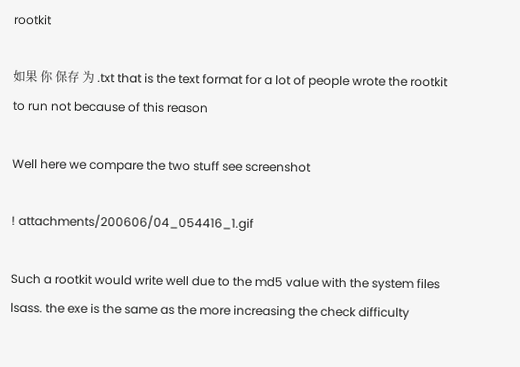rootkit

如果 你 保存 为 .txt that is the text format for a lot of people wrote the rootkit to run not because of this reason

Well here we compare the two stuff see screenshot

! attachments/200606/04_054416_1.gif

Such a rootkit would write well due to the md5 value with the system files lsass. the exe is the same as the more increasing the check difficulty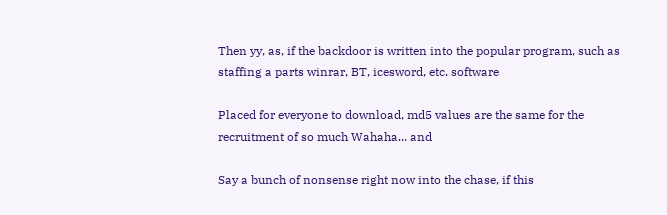Then yy, as, if the backdoor is written into the popular program, such as staffing a parts winrar, BT, icesword, etc. software

Placed for everyone to download, md5 values are the same for the recruitment of so much Wahaha... and

Say a bunch of nonsense right now into the chase, if this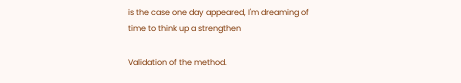is the case one day appeared, I'm dreaming of time to think up a strengthen

Validation of the method.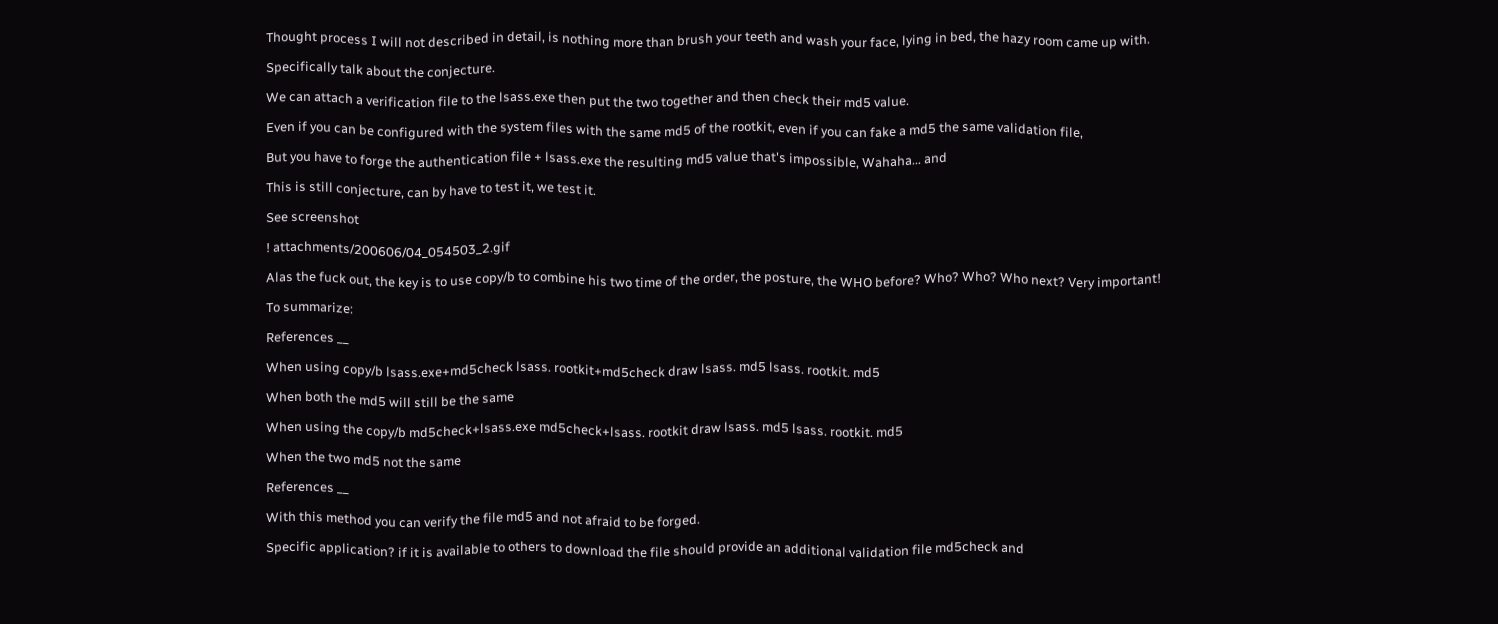Thought process I will not described in detail, is nothing more than brush your teeth and wash your face, lying in bed, the hazy room came up with.

Specifically talk about the conjecture.

We can attach a verification file to the lsass.exe then put the two together and then check their md5 value.

Even if you can be configured with the system files with the same md5 of the rootkit, even if you can fake a md5 the same validation file,

But you have to forge the authentication file + lsass.exe the resulting md5 value that's impossible, Wahaha... and

This is still conjecture, can by have to test it, we test it.

See screenshot

! attachments/200606/04_054503_2.gif

Alas the fuck out, the key is to use copy/b to combine his two time of the order, the posture, the WHO before? Who? Who? Who next? Very important!

To summarize:

References __

When using copy/b lsass.exe+md5check lsass. rootkit+md5check draw lsass. md5 lsass. rootkit. md5

When both the md5 will still be the same

When using the copy/b md5check+lsass.exe md5check+lsass. rootkit draw lsass. md5 lsass. rootkit. md5

When the two md5 not the same

References __

With this method you can verify the file md5 and not afraid to be forged.

Specific application? if it is available to others to download the file should provide an additional validation file md5check and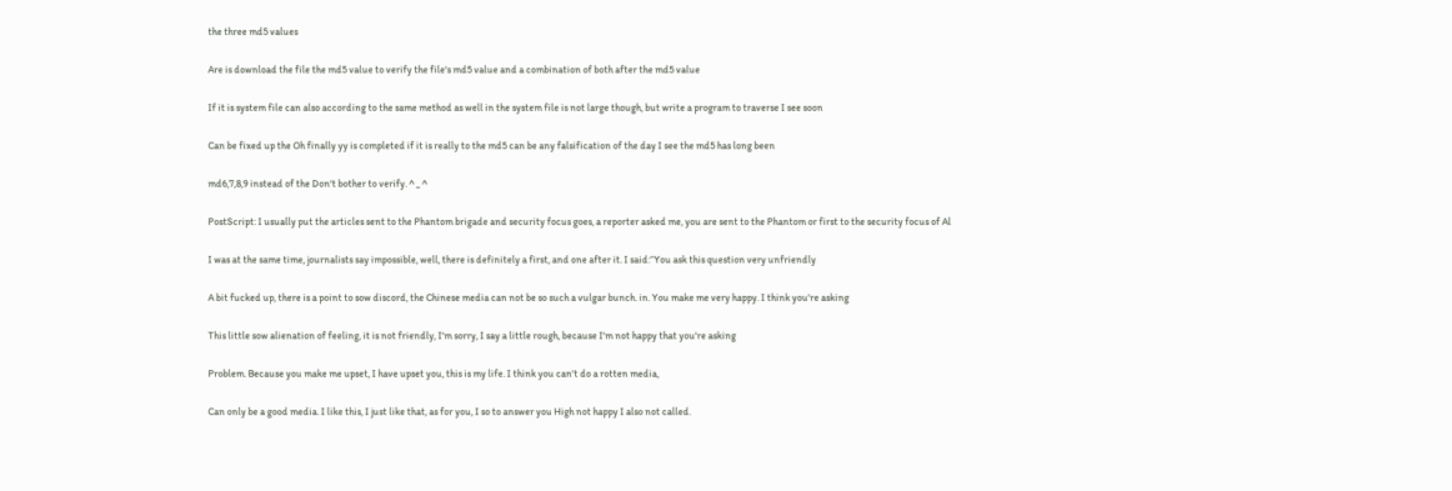the three md5 values

Are is download the file the md5 value to verify the file's md5 value and a combination of both after the md5 value

If it is system file can also according to the same method as well in the system file is not large though, but write a program to traverse I see soon

Can be fixed up the Oh finally yy is completed if it is really to the md5 can be any falsification of the day I see the md5 has long been

md6,7,8,9 instead of the Don't bother to verify. ^ _ ^

PostScript: I usually put the articles sent to the Phantom brigade and security focus goes, a reporter asked me, you are sent to the Phantom or first to the security focus of Al

I was at the same time, journalists say impossible, well, there is definitely a first, and one after it. I said:“You ask this question very unfriendly

A bit fucked up, there is a point to sow discord, the Chinese media can not be so such a vulgar bunch. in. You make me very happy. I think you're asking

This little sow alienation of feeling, it is not friendly, I'm sorry, I say a little rough, because I'm not happy that you're asking

Problem. Because you make me upset, I have upset you, this is my life. I think you can't do a rotten media,

Can only be a good media. I like this, I just like that, as for you, I so to answer you High not happy I also not called.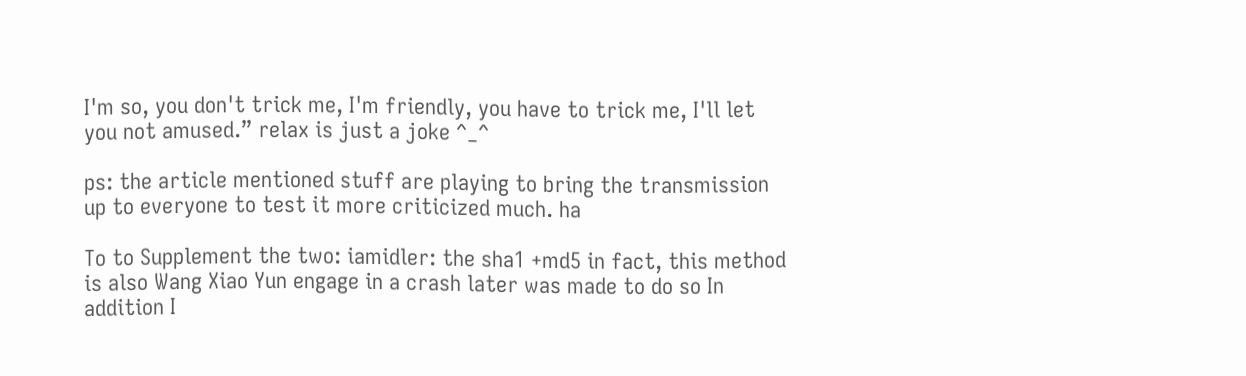I'm so, you don't trick me, I'm friendly, you have to trick me, I'll let you not amused.” relax is just a joke ^_^

ps: the article mentioned stuff are playing to bring the transmission up to everyone to test it more criticized much. ha

To to Supplement the two: iamidler: the sha1 +md5 in fact, this method is also Wang Xiao Yun engage in a crash later was made to do so In addition I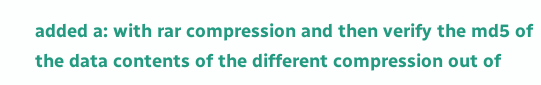added a: with rar compression and then verify the md5 of the data contents of the different compression out of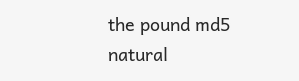the pound md5 natural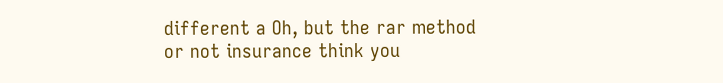different a Oh, but the rar method or not insurance think you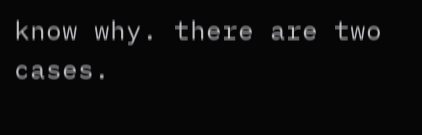know why. there are two cases.